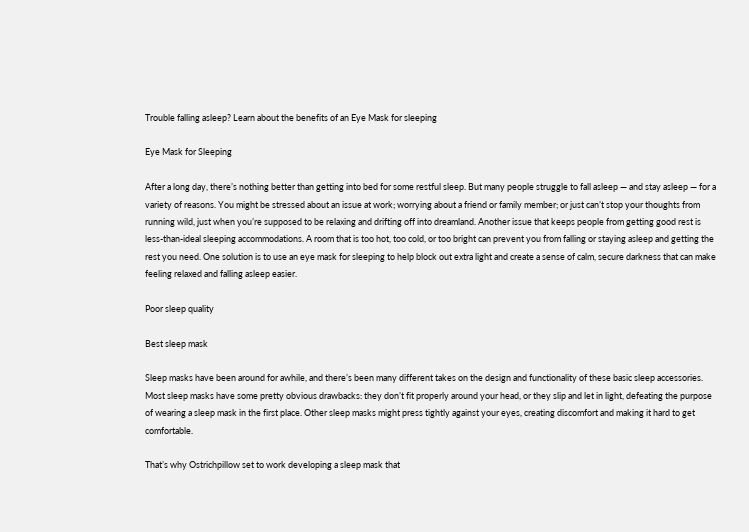Trouble falling asleep? Learn about the benefits of an Eye Mask for sleeping

Eye Mask for Sleeping

After a long day, there’s nothing better than getting into bed for some restful sleep. But many people struggle to fall asleep — and stay asleep — for a variety of reasons. You might be stressed about an issue at work; worrying about a friend or family member; or just can’t stop your thoughts from running wild, just when you’re supposed to be relaxing and drifting off into dreamland. Another issue that keeps people from getting good rest is less-than-ideal sleeping accommodations. A room that is too hot, too cold, or too bright can prevent you from falling or staying asleep and getting the rest you need. One solution is to use an eye mask for sleeping to help block out extra light and create a sense of calm, secure darkness that can make feeling relaxed and falling asleep easier.

Poor sleep quality

Best sleep mask

Sleep masks have been around for awhile, and there’s been many different takes on the design and functionality of these basic sleep accessories. Most sleep masks have some pretty obvious drawbacks: they don’t fit properly around your head, or they slip and let in light, defeating the purpose of wearing a sleep mask in the first place. Other sleep masks might press tightly against your eyes, creating discomfort and making it hard to get comfortable.

That’s why Ostrichpillow set to work developing a sleep mask that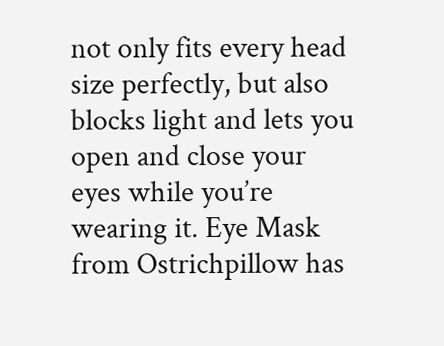not only fits every head size perfectly, but also blocks light and lets you open and close your eyes while you’re wearing it. Eye Mask from Ostrichpillow has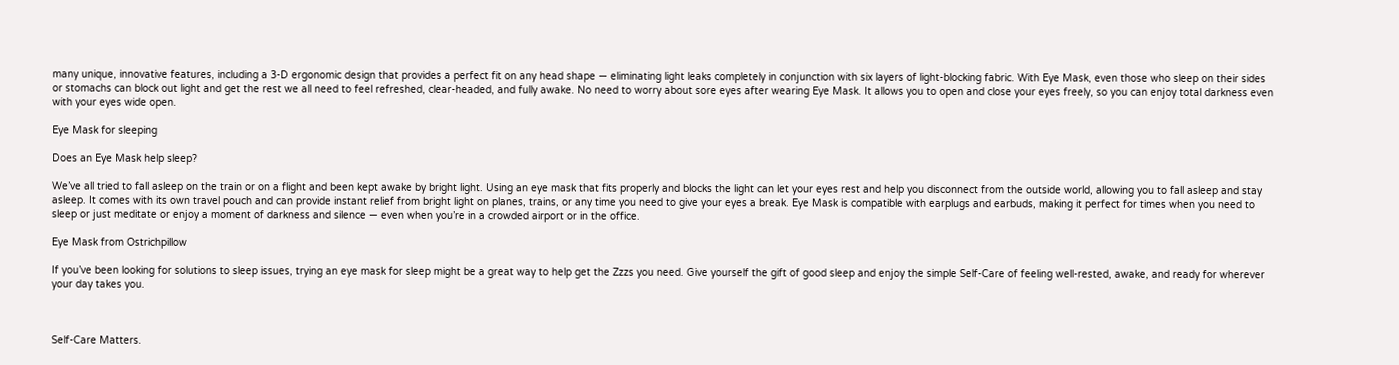many unique, innovative features, including a 3-D ergonomic design that provides a perfect fit on any head shape — eliminating light leaks completely in conjunction with six layers of light-blocking fabric. With Eye Mask, even those who sleep on their sides or stomachs can block out light and get the rest we all need to feel refreshed, clear-headed, and fully awake. No need to worry about sore eyes after wearing Eye Mask. It allows you to open and close your eyes freely, so you can enjoy total darkness even with your eyes wide open.

Eye Mask for sleeping

Does an Eye Mask help sleep?

We’ve all tried to fall asleep on the train or on a flight and been kept awake by bright light. Using an eye mask that fits properly and blocks the light can let your eyes rest and help you disconnect from the outside world, allowing you to fall asleep and stay asleep. It comes with its own travel pouch and can provide instant relief from bright light on planes, trains, or any time you need to give your eyes a break. Eye Mask is compatible with earplugs and earbuds, making it perfect for times when you need to sleep or just meditate or enjoy a moment of darkness and silence — even when you’re in a crowded airport or in the office.

Eye Mask from Ostrichpillow

If you’ve been looking for solutions to sleep issues, trying an eye mask for sleep might be a great way to help get the Zzzs you need. Give yourself the gift of good sleep and enjoy the simple Self-Care of feeling well-rested, awake, and ready for wherever your day takes you.



Self-Care Matters.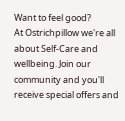Want to feel good?
At Ostrichpillow we're all about Self-Care and wellbeing. Join our community and you'll receive special offers and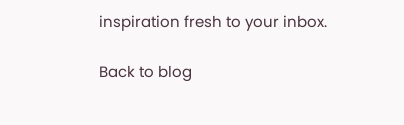inspiration fresh to your inbox.

Back to blog